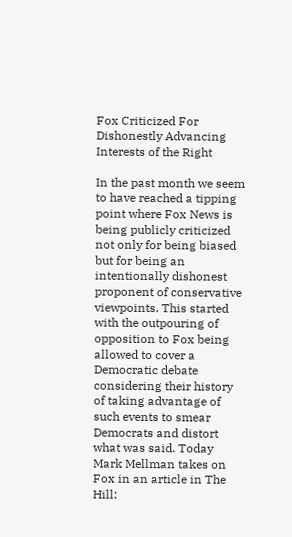Fox Criticized For Dishonestly Advancing Interests of the Right

In the past month we seem to have reached a tipping point where Fox News is being publicly criticized not only for being biased but for being an intentionally dishonest proponent of conservative viewpoints. This started with the outpouring of opposition to Fox being allowed to cover a Democratic debate considering their history of taking advantage of such events to smear Democrats and distort what was said. Today Mark Mellman takes on Fox in an article in The Hill: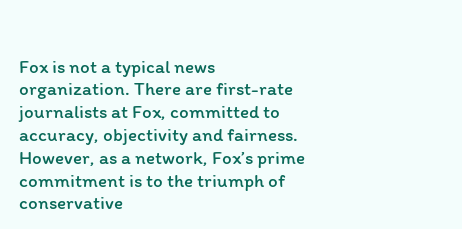Fox is not a typical news organization. There are first-rate journalists at Fox, committed to accuracy, objectivity and fairness. However, as a network, Fox’s prime commitment is to the triumph of conservative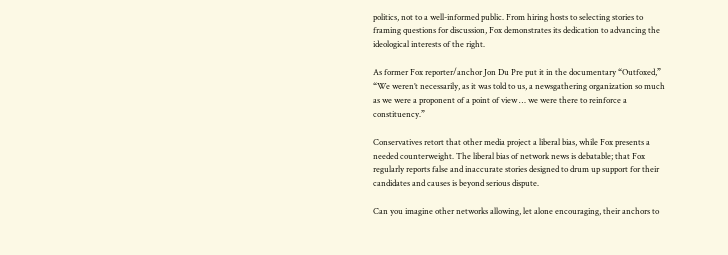politics, not to a well-informed public. From hiring hosts to selecting stories to framing questions for discussion, Fox demonstrates its dedication to advancing the ideological interests of the right.

As former Fox reporter/anchor Jon Du Pre put it in the documentary “Outfoxed,” “We weren’t necessarily, as it was told to us, a newsgathering organization so much as we were a proponent of a point of view … we were there to reinforce a constituency.”

Conservatives retort that other media project a liberal bias, while Fox presents a needed counterweight. The liberal bias of network news is debatable; that Fox regularly reports false and inaccurate stories designed to drum up support for their candidates and causes is beyond serious dispute.

Can you imagine other networks allowing, let alone encouraging, their anchors to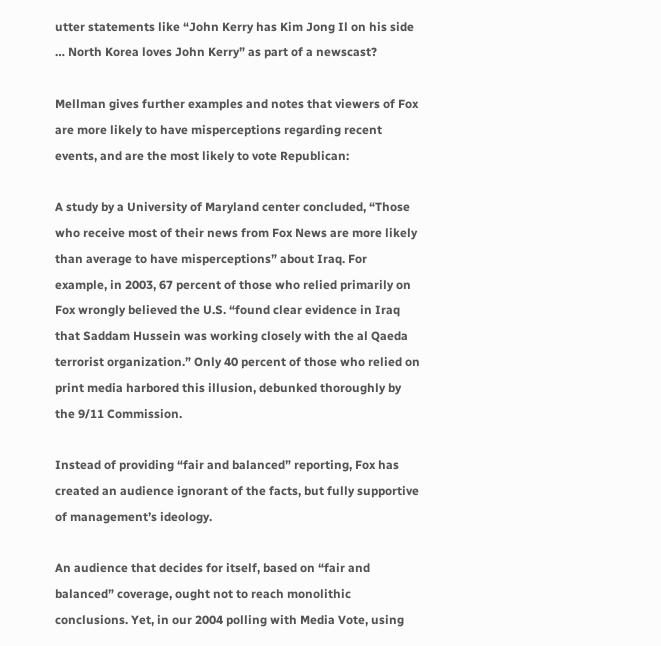utter statements like “John Kerry has Kim Jong Il on his side … North Korea loves John Kerry” as part of a newscast?

Mellman gives further examples and notes that viewers of Fox are more likely to have misperceptions regarding recent events, and are the most likely to vote Republican:

A study by a University of Maryland center concluded, “Those who receive most of their news from Fox News are more likely than average to have misperceptions” about Iraq. For example, in 2003, 67 percent of those who relied primarily on Fox wrongly believed the U.S. “found clear evidence in Iraq that Saddam Hussein was working closely with the al Qaeda terrorist organization.” Only 40 percent of those who relied on print media harbored this illusion, debunked thoroughly by the 9/11 Commission.

Instead of providing “fair and balanced” reporting, Fox has created an audience ignorant of the facts, but fully supportive of management’s ideology.

An audience that decides for itself, based on “fair and balanced” coverage, ought not to reach monolithic conclusions. Yet, in our 2004 polling with Media Vote, using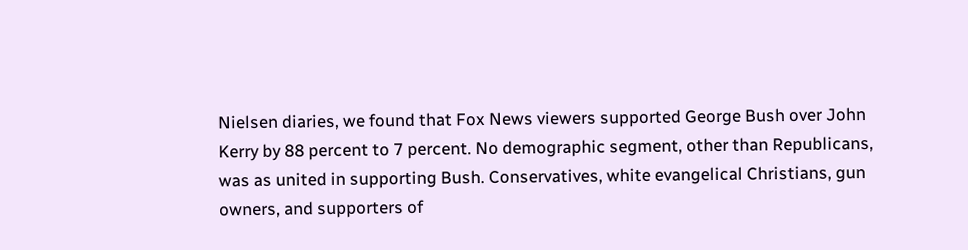Nielsen diaries, we found that Fox News viewers supported George Bush over John Kerry by 88 percent to 7 percent. No demographic segment, other than Republicans, was as united in supporting Bush. Conservatives, white evangelical Christians, gun owners, and supporters of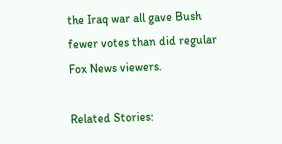the Iraq war all gave Bush fewer votes than did regular Fox News viewers.

Related Stories: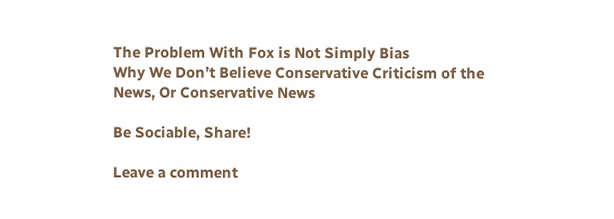The Problem With Fox is Not Simply Bias
Why We Don’t Believe Conservative Criticism of the News, Or Conservative News

Be Sociable, Share!

Leave a comment